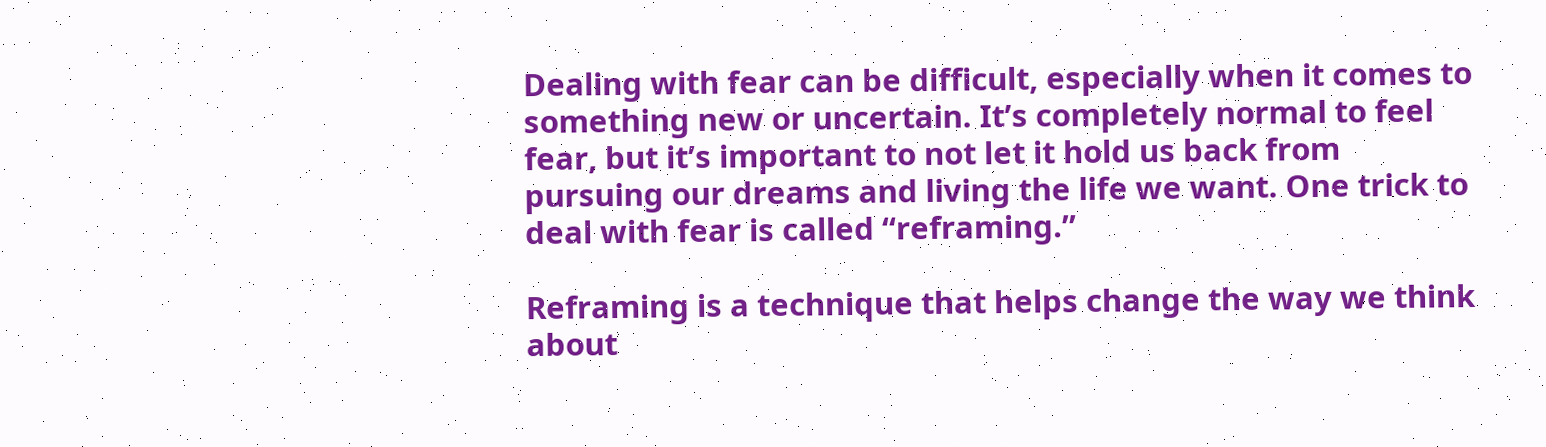Dealing with fear can be difficult, especially when it comes to something new or uncertain. It’s completely normal to feel fear, but it’s important to not let it hold us back from pursuing our dreams and living the life we want. One trick to deal with fear is called “reframing.”

Reframing is a technique that helps change the way we think about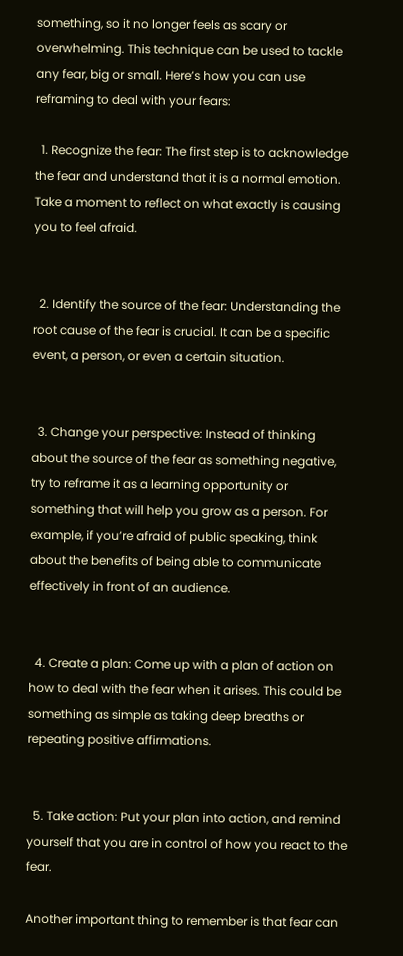something, so it no longer feels as scary or overwhelming. This technique can be used to tackle any fear, big or small. Here’s how you can use reframing to deal with your fears:

  1. Recognize the fear: The first step is to acknowledge the fear and understand that it is a normal emotion. Take a moment to reflect on what exactly is causing you to feel afraid.


  2. Identify the source of the fear: Understanding the root cause of the fear is crucial. It can be a specific event, a person, or even a certain situation.


  3. Change your perspective: Instead of thinking about the source of the fear as something negative, try to reframe it as a learning opportunity or something that will help you grow as a person. For example, if you’re afraid of public speaking, think about the benefits of being able to communicate effectively in front of an audience.


  4. Create a plan: Come up with a plan of action on how to deal with the fear when it arises. This could be something as simple as taking deep breaths or repeating positive affirmations.


  5. Take action: Put your plan into action, and remind yourself that you are in control of how you react to the fear.

Another important thing to remember is that fear can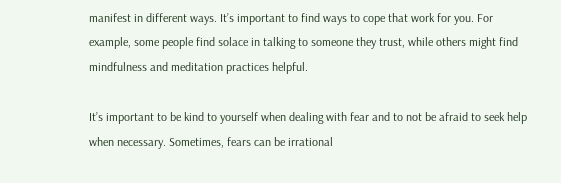manifest in different ways. It’s important to find ways to cope that work for you. For example, some people find solace in talking to someone they trust, while others might find mindfulness and meditation practices helpful.

It’s important to be kind to yourself when dealing with fear and to not be afraid to seek help when necessary. Sometimes, fears can be irrational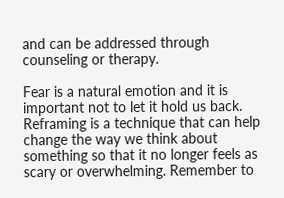and can be addressed through counseling or therapy.

Fear is a natural emotion and it is important not to let it hold us back. Reframing is a technique that can help change the way we think about something so that it no longer feels as scary or overwhelming. Remember to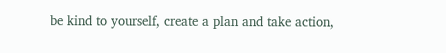be kind to yourself, create a plan and take action,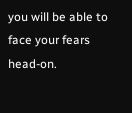you will be able to face your fears head-on.